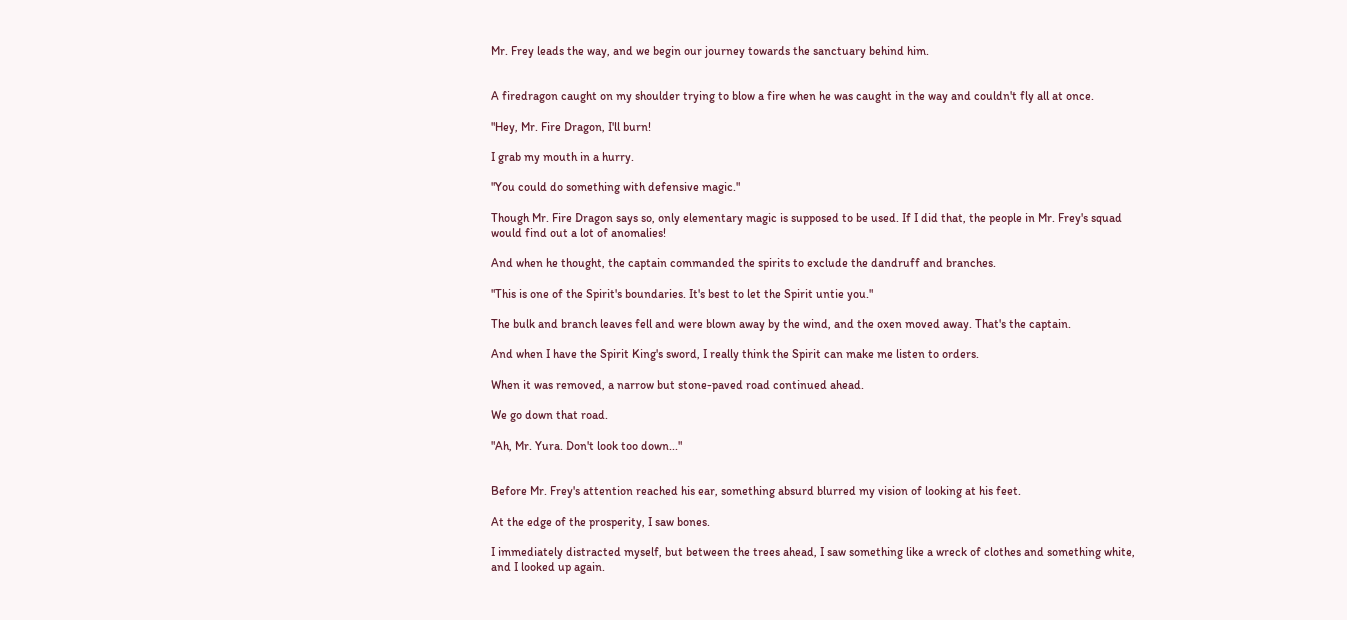Mr. Frey leads the way, and we begin our journey towards the sanctuary behind him.


A firedragon caught on my shoulder trying to blow a fire when he was caught in the way and couldn't fly all at once.

"Hey, Mr. Fire Dragon, I'll burn!

I grab my mouth in a hurry.

"You could do something with defensive magic."

Though Mr. Fire Dragon says so, only elementary magic is supposed to be used. If I did that, the people in Mr. Frey's squad would find out a lot of anomalies!

And when he thought, the captain commanded the spirits to exclude the dandruff and branches.

"This is one of the Spirit's boundaries. It's best to let the Spirit untie you."

The bulk and branch leaves fell and were blown away by the wind, and the oxen moved away. That's the captain.

And when I have the Spirit King's sword, I really think the Spirit can make me listen to orders.

When it was removed, a narrow but stone-paved road continued ahead.

We go down that road.

"Ah, Mr. Yura. Don't look too down..."


Before Mr. Frey's attention reached his ear, something absurd blurred my vision of looking at his feet.

At the edge of the prosperity, I saw bones.

I immediately distracted myself, but between the trees ahead, I saw something like a wreck of clothes and something white, and I looked up again.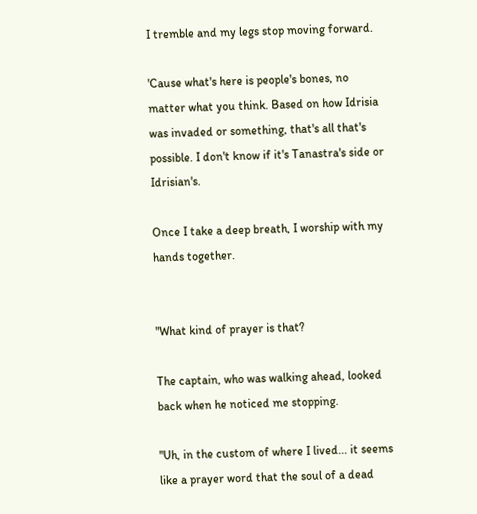I tremble and my legs stop moving forward.

'Cause what's here is people's bones, no matter what you think. Based on how Idrisia was invaded or something, that's all that's possible. I don't know if it's Tanastra's side or Idrisian's.

Once I take a deep breath, I worship with my hands together.


"What kind of prayer is that?

The captain, who was walking ahead, looked back when he noticed me stopping.

"Uh, in the custom of where I lived... it seems like a prayer word that the soul of a dead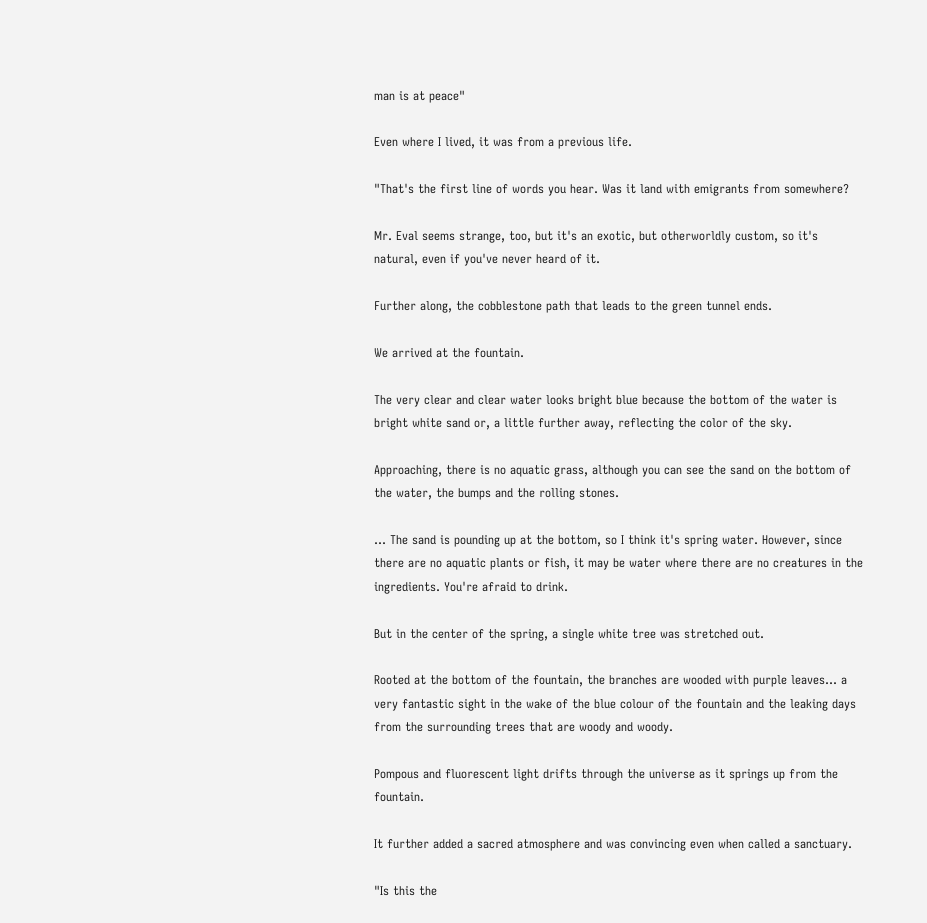man is at peace"

Even where I lived, it was from a previous life.

"That's the first line of words you hear. Was it land with emigrants from somewhere?

Mr. Eval seems strange, too, but it's an exotic, but otherworldly custom, so it's natural, even if you've never heard of it.

Further along, the cobblestone path that leads to the green tunnel ends.

We arrived at the fountain.

The very clear and clear water looks bright blue because the bottom of the water is bright white sand or, a little further away, reflecting the color of the sky.

Approaching, there is no aquatic grass, although you can see the sand on the bottom of the water, the bumps and the rolling stones.

... The sand is pounding up at the bottom, so I think it's spring water. However, since there are no aquatic plants or fish, it may be water where there are no creatures in the ingredients. You're afraid to drink.

But in the center of the spring, a single white tree was stretched out.

Rooted at the bottom of the fountain, the branches are wooded with purple leaves... a very fantastic sight in the wake of the blue colour of the fountain and the leaking days from the surrounding trees that are woody and woody.

Pompous and fluorescent light drifts through the universe as it springs up from the fountain.

It further added a sacred atmosphere and was convincing even when called a sanctuary.

"Is this the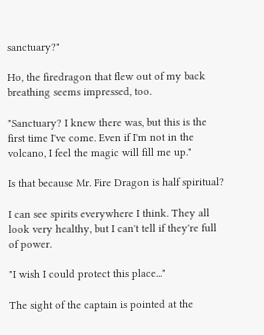sanctuary?"

Ho, the firedragon that flew out of my back breathing seems impressed, too.

"Sanctuary? I knew there was, but this is the first time I've come. Even if I'm not in the volcano, I feel the magic will fill me up."

Is that because Mr. Fire Dragon is half spiritual?

I can see spirits everywhere I think. They all look very healthy, but I can't tell if they're full of power.

"I wish I could protect this place..."

The sight of the captain is pointed at the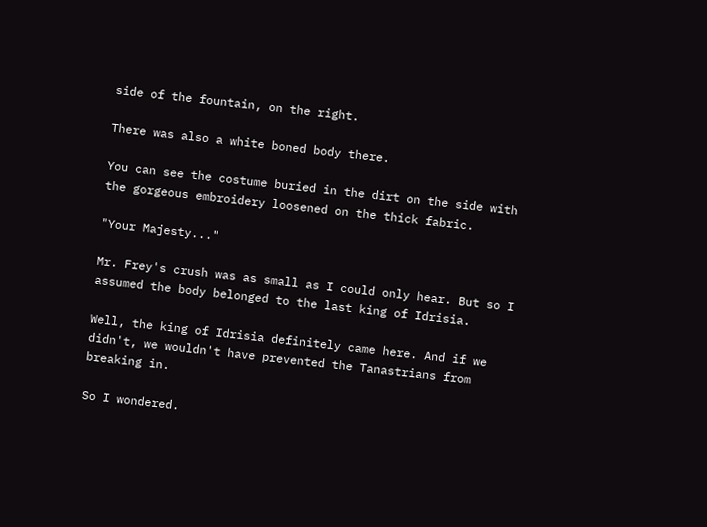side of the fountain, on the right.

There was also a white boned body there.

You can see the costume buried in the dirt on the side with the gorgeous embroidery loosened on the thick fabric.

"Your Majesty..."

Mr. Frey's crush was as small as I could only hear. But so I assumed the body belonged to the last king of Idrisia.

Well, the king of Idrisia definitely came here. And if we didn't, we wouldn't have prevented the Tanastrians from breaking in.

So I wondered.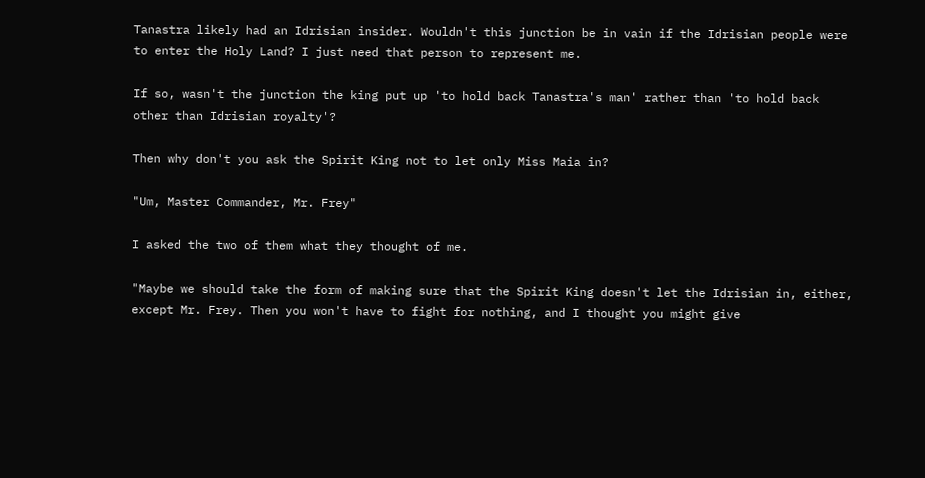Tanastra likely had an Idrisian insider. Wouldn't this junction be in vain if the Idrisian people were to enter the Holy Land? I just need that person to represent me.

If so, wasn't the junction the king put up 'to hold back Tanastra's man' rather than 'to hold back other than Idrisian royalty'?

Then why don't you ask the Spirit King not to let only Miss Maia in?

"Um, Master Commander, Mr. Frey"

I asked the two of them what they thought of me.

"Maybe we should take the form of making sure that the Spirit King doesn't let the Idrisian in, either, except Mr. Frey. Then you won't have to fight for nothing, and I thought you might give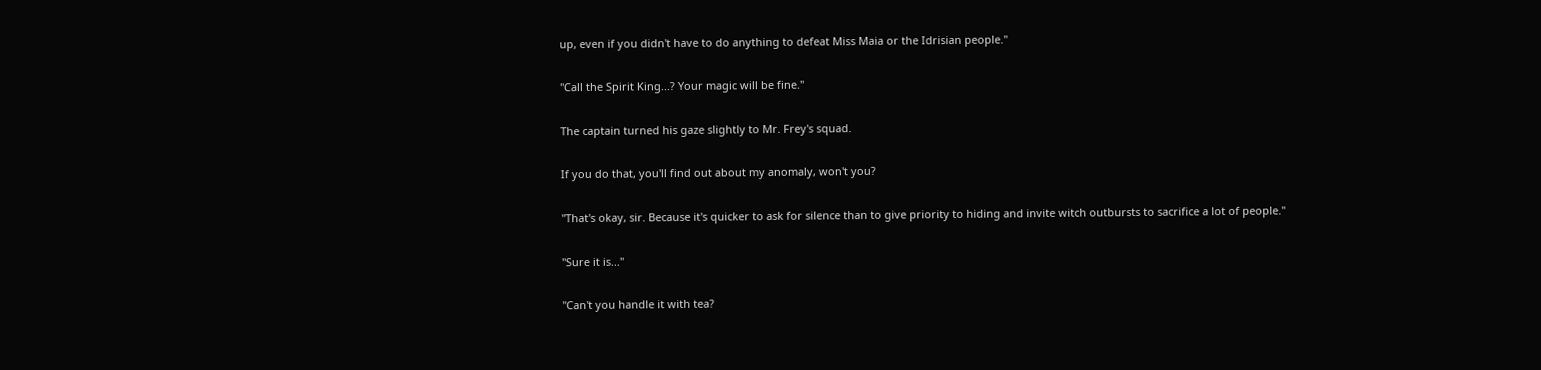up, even if you didn't have to do anything to defeat Miss Maia or the Idrisian people."

"Call the Spirit King...? Your magic will be fine."

The captain turned his gaze slightly to Mr. Frey's squad.

If you do that, you'll find out about my anomaly, won't you?

"That's okay, sir. Because it's quicker to ask for silence than to give priority to hiding and invite witch outbursts to sacrifice a lot of people."

"Sure it is..."

"Can't you handle it with tea?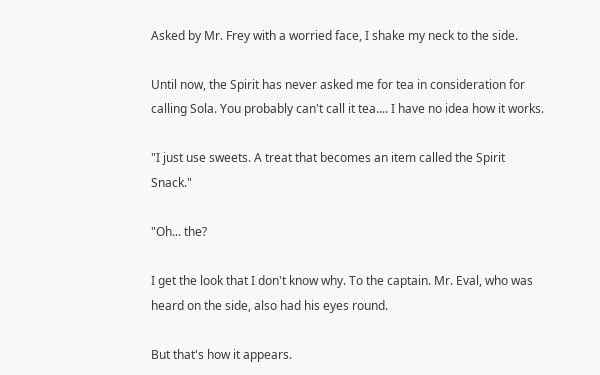Asked by Mr. Frey with a worried face, I shake my neck to the side.

Until now, the Spirit has never asked me for tea in consideration for calling Sola. You probably can't call it tea.... I have no idea how it works.

"I just use sweets. A treat that becomes an item called the Spirit Snack."

"Oh... the?

I get the look that I don't know why. To the captain. Mr. Eval, who was heard on the side, also had his eyes round.

But that's how it appears.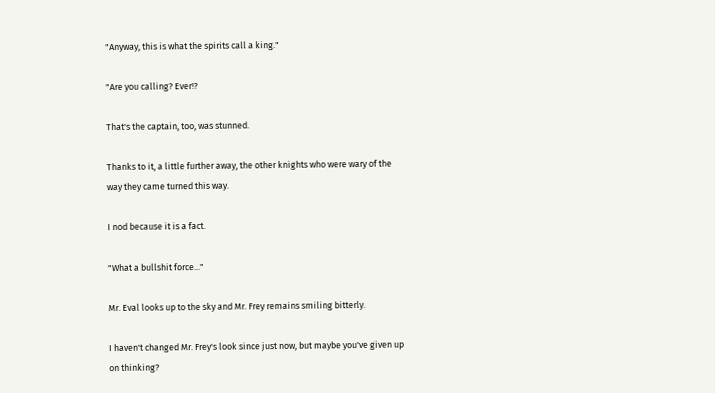"Anyway, this is what the spirits call a king."

"Are you calling? Ever!?

That's the captain, too, was stunned.

Thanks to it, a little further away, the other knights who were wary of the way they came turned this way.

I nod because it is a fact.

"What a bullshit force..."

Mr. Eval looks up to the sky and Mr. Frey remains smiling bitterly.

I haven't changed Mr. Frey's look since just now, but maybe you've given up on thinking?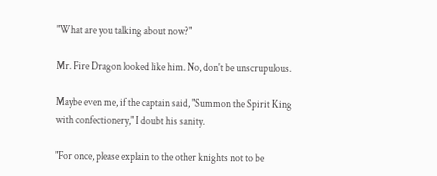"What are you talking about now?"

Mr. Fire Dragon looked like him. No, don't be unscrupulous.

Maybe even me, if the captain said, "Summon the Spirit King with confectionery," I doubt his sanity.

"For once, please explain to the other knights not to be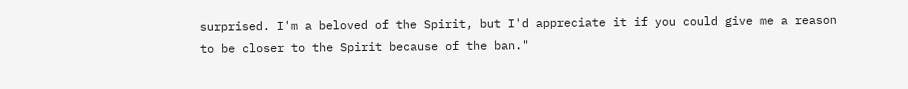surprised. I'm a beloved of the Spirit, but I'd appreciate it if you could give me a reason to be closer to the Spirit because of the ban."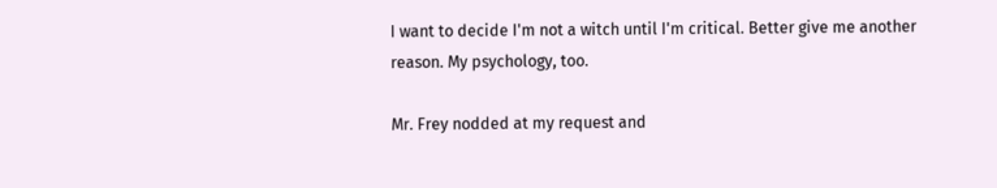I want to decide I'm not a witch until I'm critical. Better give me another reason. My psychology, too.

Mr. Frey nodded at my request and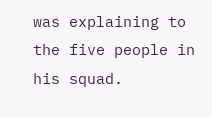was explaining to the five people in his squad.